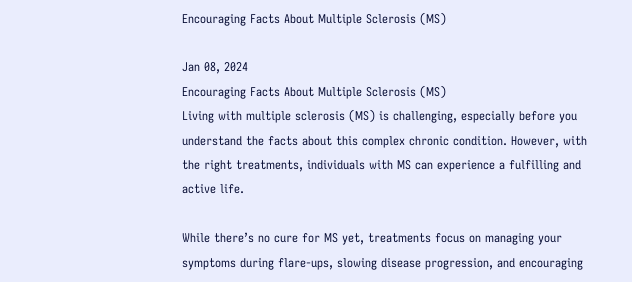Encouraging Facts About Multiple Sclerosis (MS)

Jan 08, 2024
Encouraging Facts About Multiple Sclerosis (MS)
Living with multiple sclerosis (MS) is challenging, especially before you understand the facts about this complex chronic condition. However, with the right treatments, individuals with MS can experience a fulfilling and active life.

While there’s no cure for MS yet, treatments focus on managing your symptoms during flare-ups, slowing disease progression, and encouraging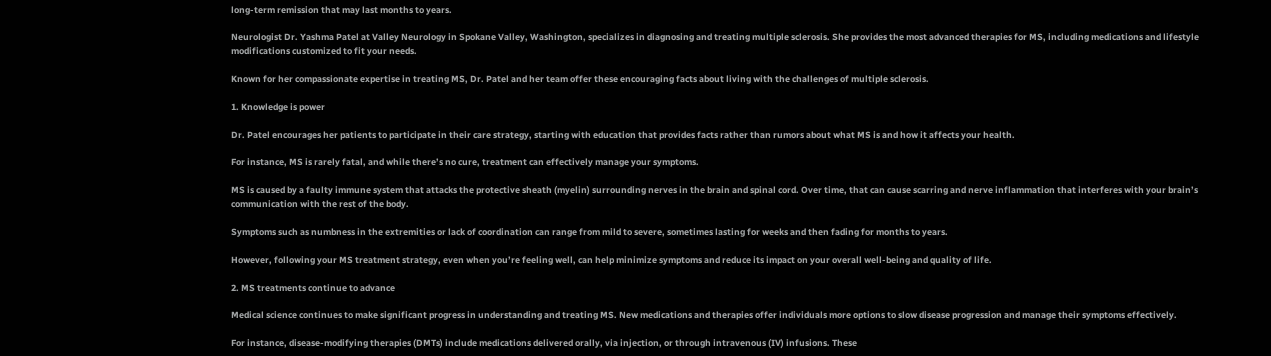long-term remission that may last months to years.

Neurologist Dr. Yashma Patel at Valley Neurology in Spokane Valley, Washington, specializes in diagnosing and treating multiple sclerosis. She provides the most advanced therapies for MS, including medications and lifestyle modifications customized to fit your needs.

Known for her compassionate expertise in treating MS, Dr. Patel and her team offer these encouraging facts about living with the challenges of multiple sclerosis.

1. Knowledge is power

Dr. Patel encourages her patients to participate in their care strategy, starting with education that provides facts rather than rumors about what MS is and how it affects your health.

For instance, MS is rarely fatal, and while there’s no cure, treatment can effectively manage your symptoms.

MS is caused by a faulty immune system that attacks the protective sheath (myelin) surrounding nerves in the brain and spinal cord. Over time, that can cause scarring and nerve inflammation that interferes with your brain’s communication with the rest of the body.

Symptoms such as numbness in the extremities or lack of coordination can range from mild to severe, sometimes lasting for weeks and then fading for months to years.

However, following your MS treatment strategy, even when you’re feeling well, can help minimize symptoms and reduce its impact on your overall well-being and quality of life.

2. MS treatments continue to advance

Medical science continues to make significant progress in understanding and treating MS. New medications and therapies offer individuals more options to slow disease progression and manage their symptoms effectively.

For instance, disease-modifying therapies (DMTs) include medications delivered orally, via injection, or through intravenous (IV) infusions. These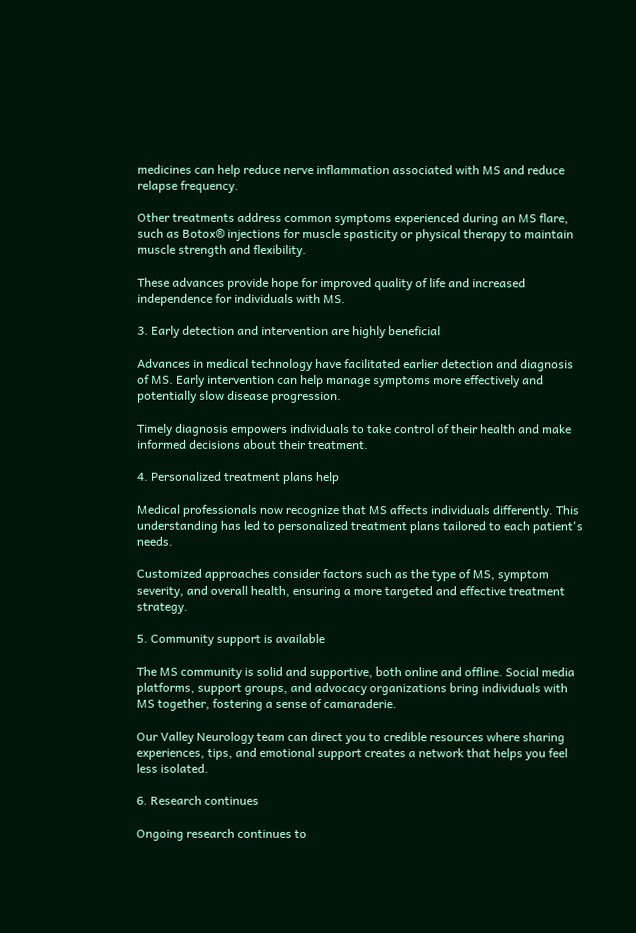medicines can help reduce nerve inflammation associated with MS and reduce relapse frequency.

Other treatments address common symptoms experienced during an MS flare, such as Botox® injections for muscle spasticity or physical therapy to maintain muscle strength and flexibility.

These advances provide hope for improved quality of life and increased independence for individuals with MS.

3. Early detection and intervention are highly beneficial

Advances in medical technology have facilitated earlier detection and diagnosis of MS. Early intervention can help manage symptoms more effectively and potentially slow disease progression.

Timely diagnosis empowers individuals to take control of their health and make informed decisions about their treatment.

4. Personalized treatment plans help

Medical professionals now recognize that MS affects individuals differently. This understanding has led to personalized treatment plans tailored to each patient's needs.

Customized approaches consider factors such as the type of MS, symptom severity, and overall health, ensuring a more targeted and effective treatment strategy.

5. Community support is available

The MS community is solid and supportive, both online and offline. Social media platforms, support groups, and advocacy organizations bring individuals with MS together, fostering a sense of camaraderie.

Our Valley Neurology team can direct you to credible resources where sharing experiences, tips, and emotional support creates a network that helps you feel less isolated.

6. Research continues

Ongoing research continues to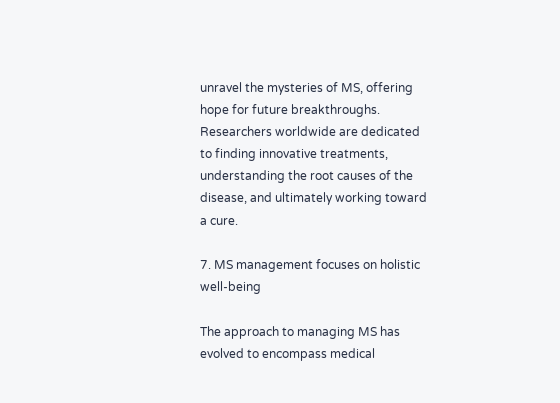unravel the mysteries of MS, offering hope for future breakthroughs. Researchers worldwide are dedicated to finding innovative treatments, understanding the root causes of the disease, and ultimately working toward a cure.

7. MS management focuses on holistic well-being

The approach to managing MS has evolved to encompass medical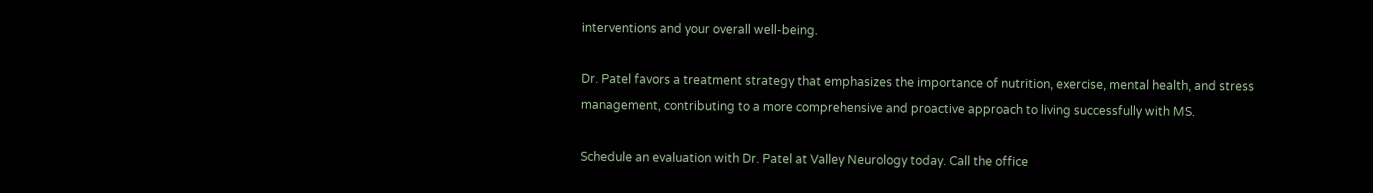interventions and your overall well-being.

Dr. Patel favors a treatment strategy that emphasizes the importance of nutrition, exercise, mental health, and stress management, contributing to a more comprehensive and proactive approach to living successfully with MS.

Schedule an evaluation with Dr. Patel at Valley Neurology today. Call the office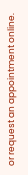or request an appointment online.